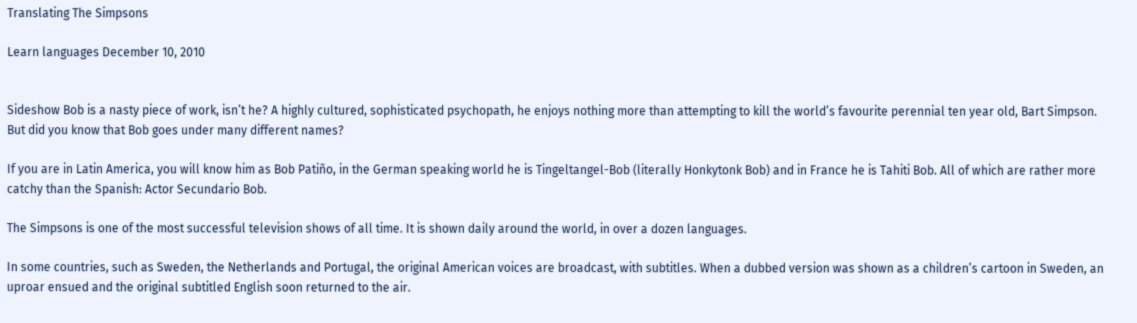Translating The Simpsons

Learn languages December 10, 2010


Sideshow Bob is a nasty piece of work, isn’t he? A highly cultured, sophisticated psychopath, he enjoys nothing more than attempting to kill the world’s favourite perennial ten year old, Bart Simpson. But did you know that Bob goes under many different names?

If you are in Latin America, you will know him as Bob Patiño, in the German speaking world he is Tingeltangel-Bob (literally Honkytonk Bob) and in France he is Tahiti Bob. All of which are rather more catchy than the Spanish: Actor Secundario Bob.

The Simpsons is one of the most successful television shows of all time. It is shown daily around the world, in over a dozen languages.

In some countries, such as Sweden, the Netherlands and Portugal, the original American voices are broadcast, with subtitles. When a dubbed version was shown as a children’s cartoon in Sweden, an uproar ensued and the original subtitled English soon returned to the air.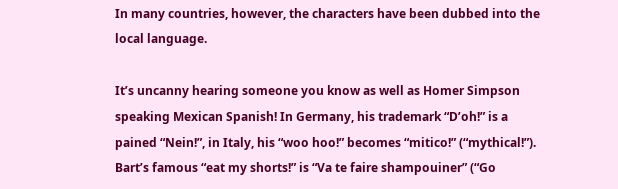In many countries, however, the characters have been dubbed into the local language.

It’s uncanny hearing someone you know as well as Homer Simpson speaking Mexican Spanish! In Germany, his trademark “D’oh!” is a pained “Nein!”, in Italy, his “woo hoo!” becomes “mitico!” (“mythical!”). Bart’s famous “eat my shorts!” is “Va te faire shampouiner” (“Go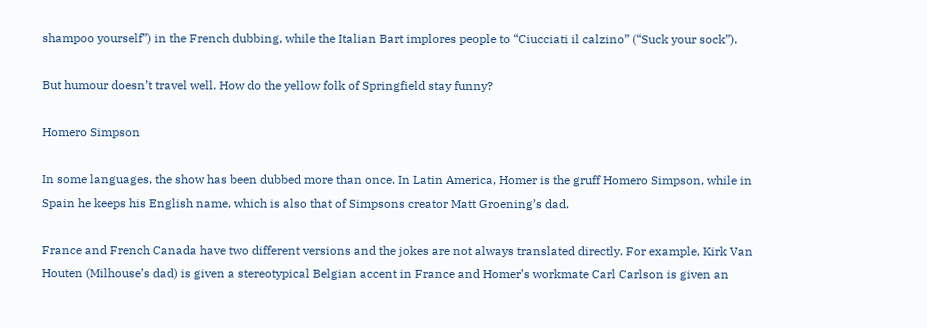shampoo yourself”) in the French dubbing, while the Italian Bart implores people to “Ciucciati il calzino” (“Suck your sock”).

But humour doesn’t travel well. How do the yellow folk of Springfield stay funny?

Homero Simpson

In some languages, the show has been dubbed more than once. In Latin America, Homer is the gruff Homero Simpson, while in Spain he keeps his English name, which is also that of Simpsons creator Matt Groening’s dad.

France and French Canada have two different versions and the jokes are not always translated directly. For example, Kirk Van Houten (Milhouse’s dad) is given a stereotypical Belgian accent in France and Homer’s workmate Carl Carlson is given an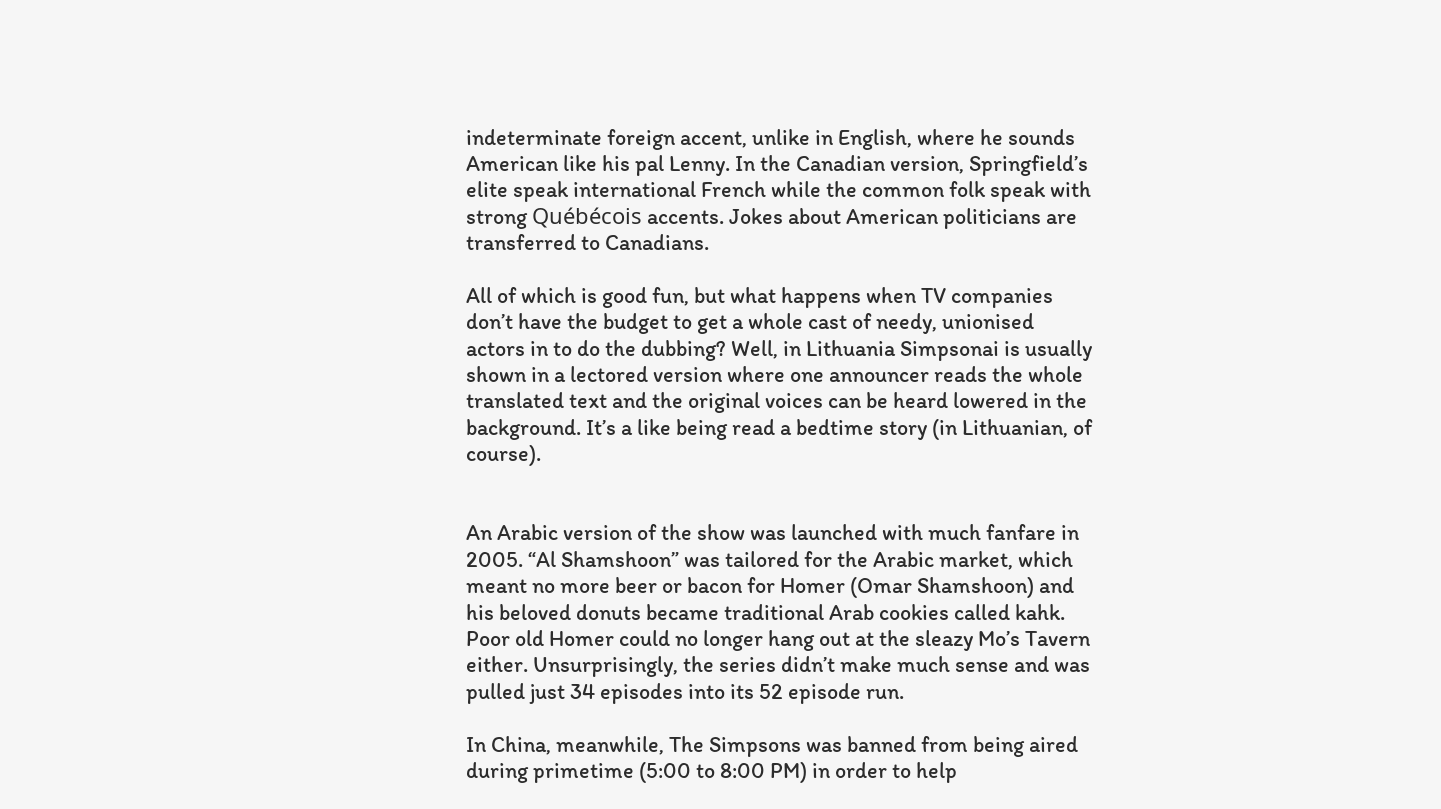indeterminate foreign accent, unlike in English, where he sounds American like his pal Lenny. In the Canadian version, Springfield’s elite speak international French while the common folk speak with strong Québécois accents. Jokes about American politicians are transferred to Canadians.

All of which is good fun, but what happens when TV companies don’t have the budget to get a whole cast of needy, unionised actors in to do the dubbing? Well, in Lithuania Simpsonai is usually shown in a lectored version where one announcer reads the whole translated text and the original voices can be heard lowered in the background. It’s a like being read a bedtime story (in Lithuanian, of course).


An Arabic version of the show was launched with much fanfare in 2005. “Al Shamshoon” was tailored for the Arabic market, which meant no more beer or bacon for Homer (Omar Shamshoon) and his beloved donuts became traditional Arab cookies called kahk. Poor old Homer could no longer hang out at the sleazy Mo’s Tavern either. Unsurprisingly, the series didn’t make much sense and was pulled just 34 episodes into its 52 episode run.

In China, meanwhile, The Simpsons was banned from being aired during primetime (5:00 to 8:00 PM) in order to help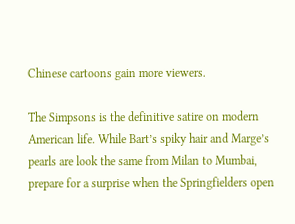Chinese cartoons gain more viewers.

The Simpsons is the definitive satire on modern American life. While Bart’s spiky hair and Marge’s pearls are look the same from Milan to Mumbai, prepare for a surprise when the Springfielders open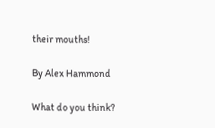their mouths!

By Alex Hammond

What do you think?